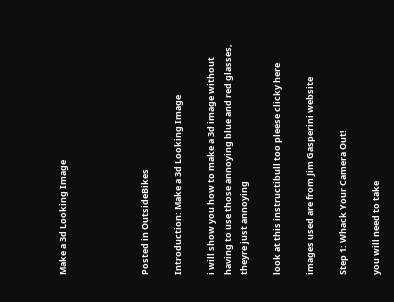Make a 3d Looking Image




Posted in OutsideBikes

Introduction: Make a 3d Looking Image

i will show you how to make a 3d image without having to use those annoying blue and red glasses, theyre just annoying

look at this instructibull too pleese clicky here

images used are from Jim Gasperini website

Step 1: Whack Your Camera Out!

you will need to take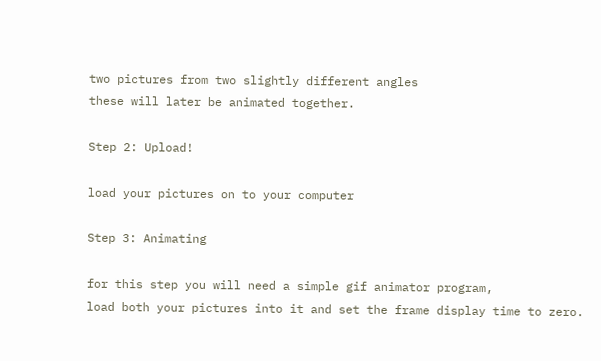two pictures from two slightly different angles
these will later be animated together.

Step 2: Upload!

load your pictures on to your computer

Step 3: Animating

for this step you will need a simple gif animator program,
load both your pictures into it and set the frame display time to zero.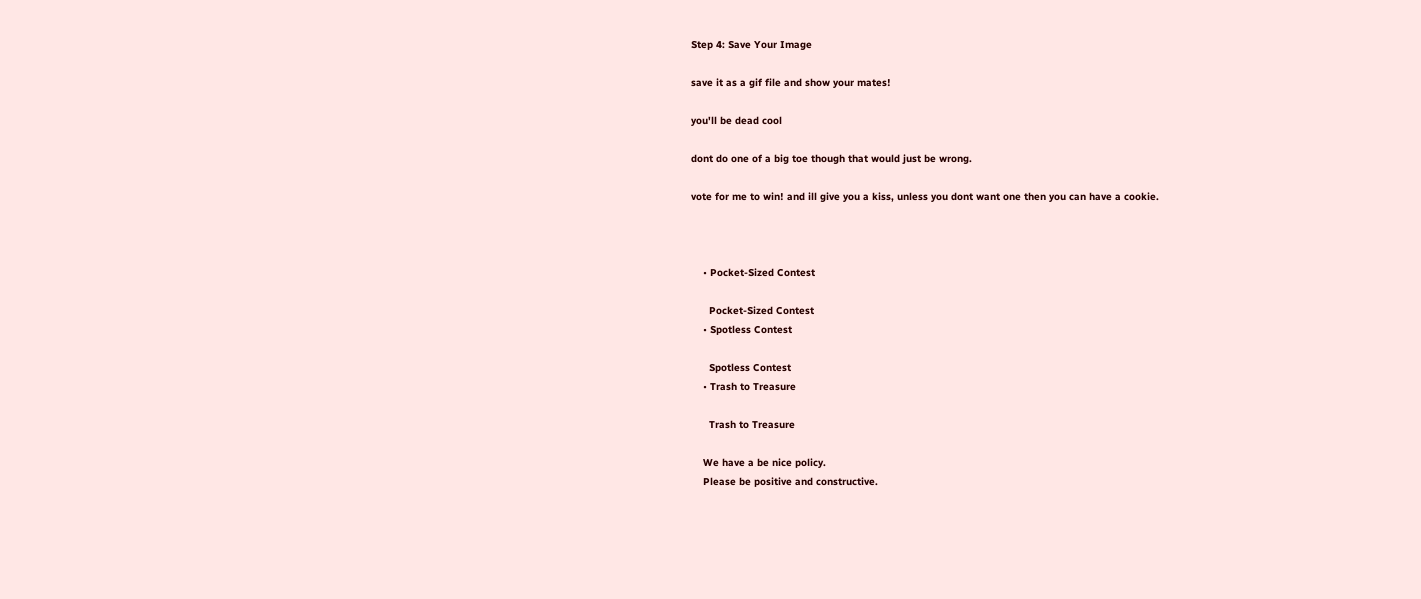Step 4: Save Your Image

save it as a gif file and show your mates!

you'll be dead cool

dont do one of a big toe though that would just be wrong.

vote for me to win! and ill give you a kiss, unless you dont want one then you can have a cookie.



    • Pocket-Sized Contest

      Pocket-Sized Contest
    • Spotless Contest

      Spotless Contest
    • Trash to Treasure

      Trash to Treasure

    We have a be nice policy.
    Please be positive and constructive.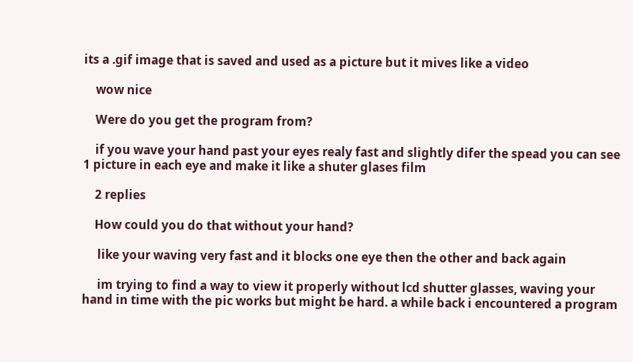its a .gif image that is saved and used as a picture but it mives like a video

    wow nice

    Were do you get the program from?

    if you wave your hand past your eyes realy fast and slightly difer the spead you can see 1 picture in each eye and make it like a shuter glases film

    2 replies

    How could you do that without your hand?

     like your waving very fast and it blocks one eye then the other and back again

     im trying to find a way to view it properly without lcd shutter glasses, waving your hand in time with the pic works but might be hard. a while back i encountered a program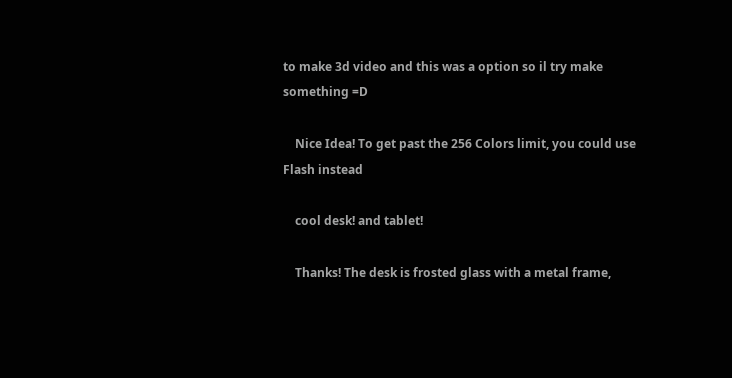to make 3d video and this was a option so il try make something =D

    Nice Idea! To get past the 256 Colors limit, you could use Flash instead

    cool desk! and tablet!

    Thanks! The desk is frosted glass with a metal frame,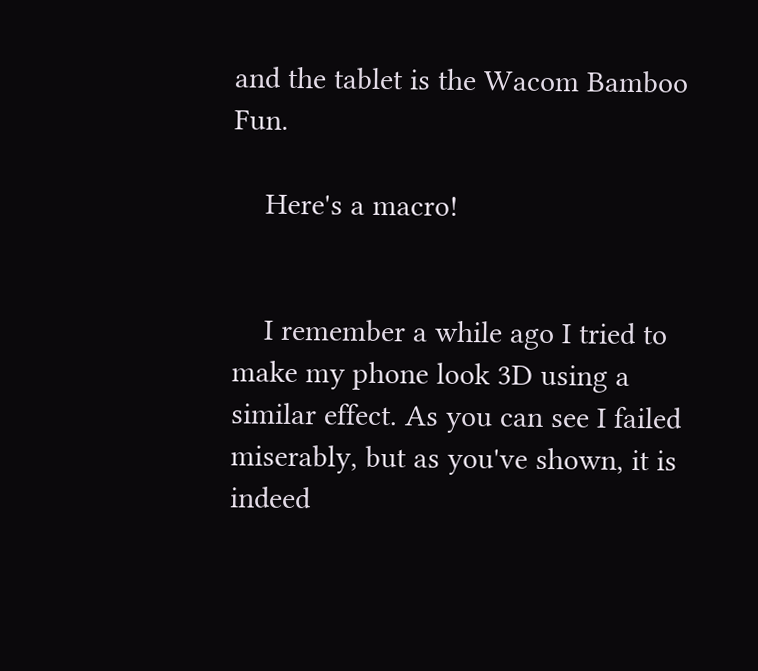and the tablet is the Wacom Bamboo Fun.

    Here's a macro!


    I remember a while ago I tried to make my phone look 3D using a similar effect. As you can see I failed miserably, but as you've shown, it is indeed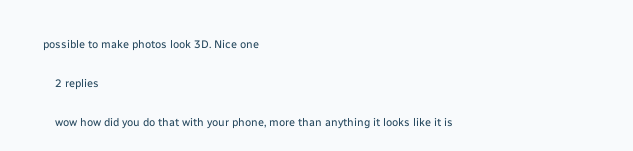possible to make photos look 3D. Nice one

    2 replies

    wow how did you do that with your phone, more than anything it looks like it is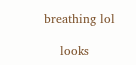breathing lol

    looks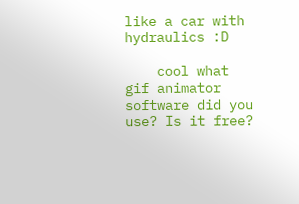like a car with hydraulics :D

    cool what gif animator software did you use? Is it free?